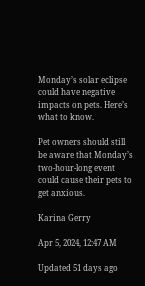Monday’s solar eclipse could have negative impacts on pets. Here’s what to know.

Pet owners should still be aware that Monday’s two-hour-long event could cause their pets to get anxious.

Karina Gerry

Apr 5, 2024, 12:47 AM

Updated 51 days ago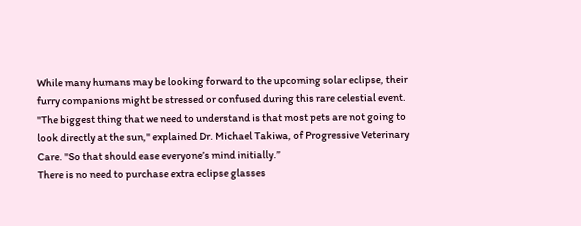While many humans may be looking forward to the upcoming solar eclipse, their furry companions might be stressed or confused during this rare celestial event.
"The biggest thing that we need to understand is that most pets are not going to look directly at the sun," explained Dr. Michael Takiwa, of Progressive Veterinary Care. "So that should ease everyone’s mind initially.”
There is no need to purchase extra eclipse glasses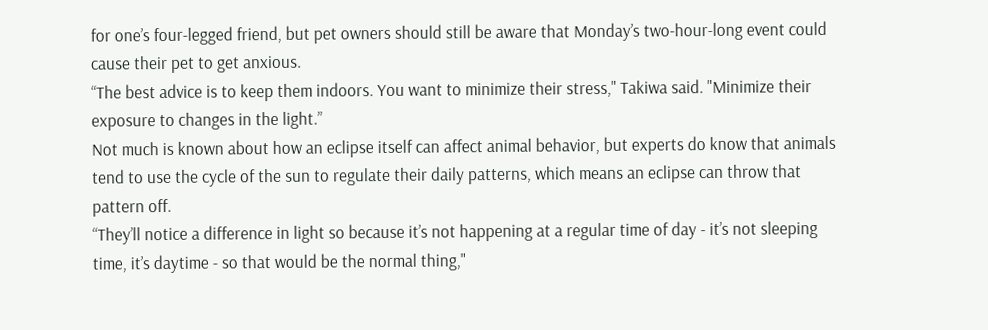for one’s four-legged friend, but pet owners should still be aware that Monday’s two-hour-long event could cause their pet to get anxious.
“The best advice is to keep them indoors. You want to minimize their stress," Takiwa said. "Minimize their exposure to changes in the light.”
Not much is known about how an eclipse itself can affect animal behavior, but experts do know that animals tend to use the cycle of the sun to regulate their daily patterns, which means an eclipse can throw that pattern off.
“They’ll notice a difference in light so because it’s not happening at a regular time of day - it’s not sleeping time, it’s daytime - so that would be the normal thing,"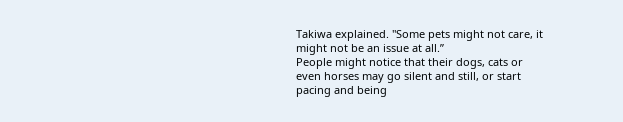Takiwa explained. "Some pets might not care, it might not be an issue at all.”
People might notice that their dogs, cats or even horses may go silent and still, or start pacing and being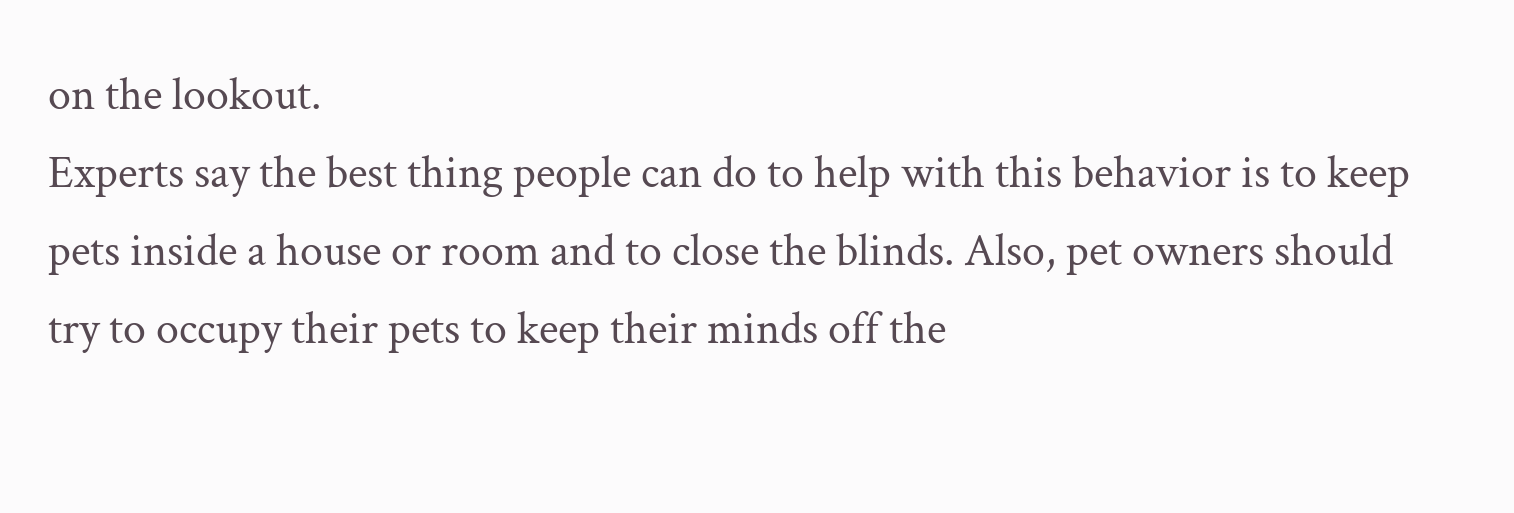on the lookout.
Experts say the best thing people can do to help with this behavior is to keep pets inside a house or room and to close the blinds. Also, pet owners should try to occupy their pets to keep their minds off the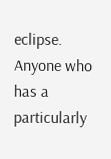eclipse. Anyone who has a particularly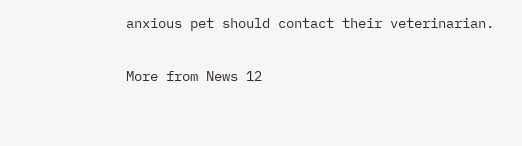anxious pet should contact their veterinarian.

More from News 12